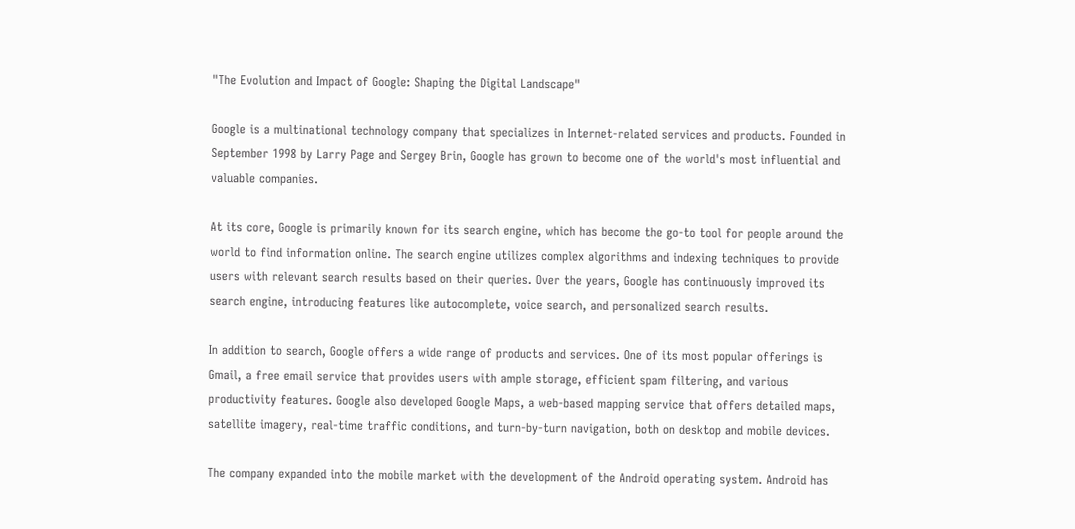"The Evolution and Impact of Google: Shaping the Digital Landscape"

Google is a multinational technology company that specializes in Internet-related services and products. Founded in September 1998 by Larry Page and Sergey Brin, Google has grown to become one of the world's most influential and valuable companies.

At its core, Google is primarily known for its search engine, which has become the go-to tool for people around the world to find information online. The search engine utilizes complex algorithms and indexing techniques to provide users with relevant search results based on their queries. Over the years, Google has continuously improved its search engine, introducing features like autocomplete, voice search, and personalized search results.

In addition to search, Google offers a wide range of products and services. One of its most popular offerings is Gmail, a free email service that provides users with ample storage, efficient spam filtering, and various productivity features. Google also developed Google Maps, a web-based mapping service that offers detailed maps, satellite imagery, real-time traffic conditions, and turn-by-turn navigation, both on desktop and mobile devices.

The company expanded into the mobile market with the development of the Android operating system. Android has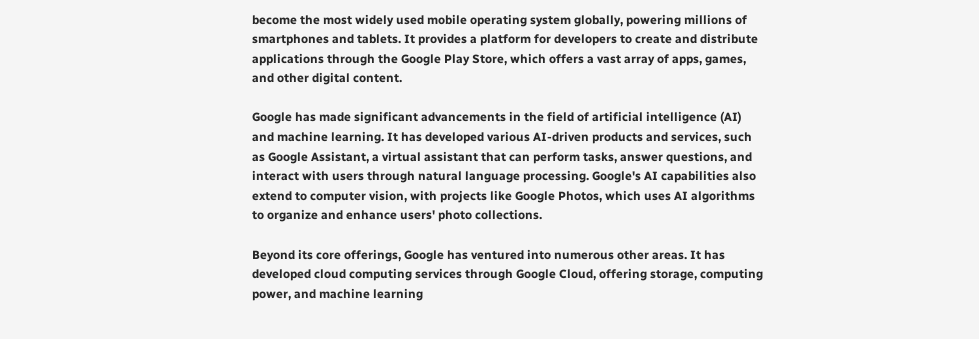become the most widely used mobile operating system globally, powering millions of smartphones and tablets. It provides a platform for developers to create and distribute applications through the Google Play Store, which offers a vast array of apps, games, and other digital content.

Google has made significant advancements in the field of artificial intelligence (AI) and machine learning. It has developed various AI-driven products and services, such as Google Assistant, a virtual assistant that can perform tasks, answer questions, and interact with users through natural language processing. Google's AI capabilities also extend to computer vision, with projects like Google Photos, which uses AI algorithms to organize and enhance users' photo collections.

Beyond its core offerings, Google has ventured into numerous other areas. It has developed cloud computing services through Google Cloud, offering storage, computing power, and machine learning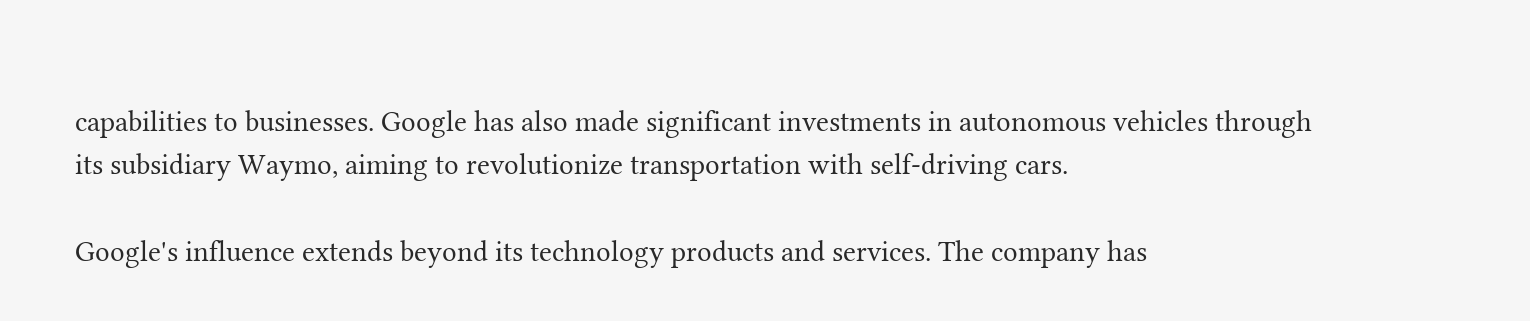capabilities to businesses. Google has also made significant investments in autonomous vehicles through its subsidiary Waymo, aiming to revolutionize transportation with self-driving cars.

Google's influence extends beyond its technology products and services. The company has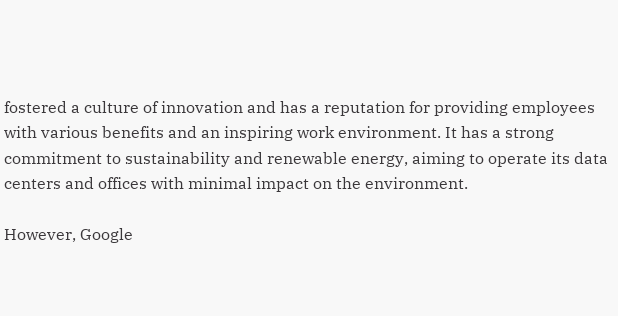fostered a culture of innovation and has a reputation for providing employees with various benefits and an inspiring work environment. It has a strong commitment to sustainability and renewable energy, aiming to operate its data centers and offices with minimal impact on the environment.

However, Google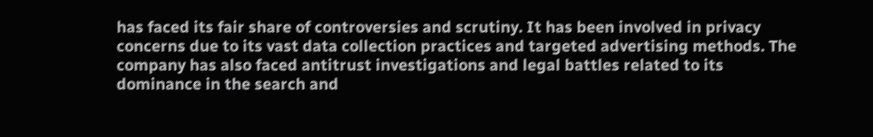has faced its fair share of controversies and scrutiny. It has been involved in privacy concerns due to its vast data collection practices and targeted advertising methods. The company has also faced antitrust investigations and legal battles related to its dominance in the search and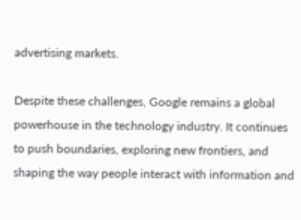advertising markets.

Despite these challenges, Google remains a global powerhouse in the technology industry. It continues to push boundaries, exploring new frontiers, and shaping the way people interact with information and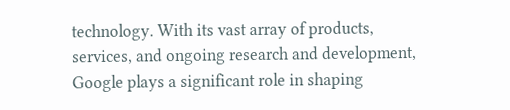technology. With its vast array of products, services, and ongoing research and development, Google plays a significant role in shaping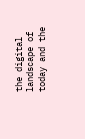the digital landscape of today and the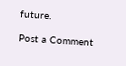future.

Post a Comment